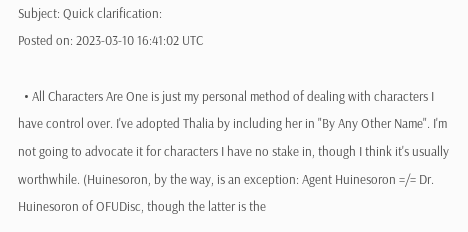Subject: Quick clarification:
Posted on: 2023-03-10 16:41:02 UTC

  • All Characters Are One is just my personal method of dealing with characters I have control over. I've adopted Thalia by including her in "By Any Other Name". I'm not going to advocate it for characters I have no stake in, though I think it's usually worthwhile. (Huinesoron, by the way, is an exception: Agent Huinesoron =/= Dr. Huinesoron of OFUDisc, though the latter is the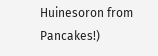Huinesoron from Pancakes!)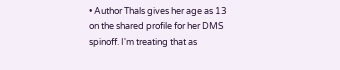• Author Thals gives her age as 13 on the shared profile for her DMS spinoff. I'm treating that as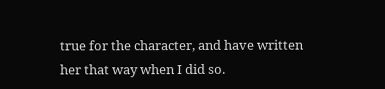true for the character, and have written her that way when I did so.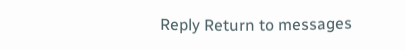Reply Return to messages